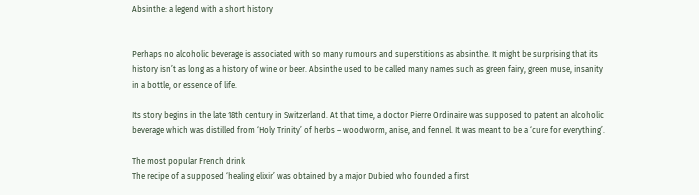Absinthe: a legend with a short history


Perhaps no alcoholic beverage is associated with so many rumours and superstitions as absinthe. It might be surprising that its history isn’t as long as a history of wine or beer. Absinthe used to be called many names such as green fairy, green muse, insanity in a bottle, or essence of life.

Its story begins in the late 18th century in Switzerland. At that time, a doctor Pierre Ordinaire was supposed to patent an alcoholic beverage which was distilled from ‘Holy Trinity’ of herbs – woodworm, anise, and fennel. It was meant to be a ‘cure for everything’.

The most popular French drink
The recipe of a supposed ‘healing elixir’ was obtained by a major Dubied who founded a first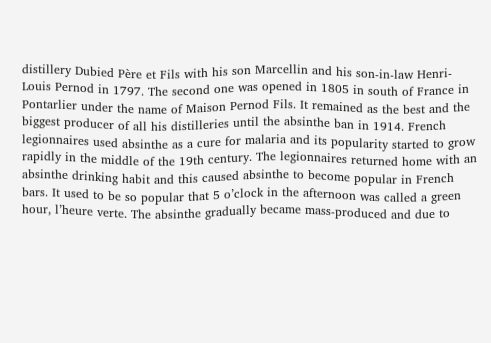distillery Dubied Père et Fils with his son Marcellin and his son-in-law Henri-Louis Pernod in 1797. The second one was opened in 1805 in south of France in Pontarlier under the name of Maison Pernod Fils. It remained as the best and the biggest producer of all his distilleries until the absinthe ban in 1914. French legionnaires used absinthe as a cure for malaria and its popularity started to grow rapidly in the middle of the 19th century. The legionnaires returned home with an absinthe drinking habit and this caused absinthe to become popular in French bars. It used to be so popular that 5 o’clock in the afternoon was called a green hour, l’heure verte. The absinthe gradually became mass-produced and due to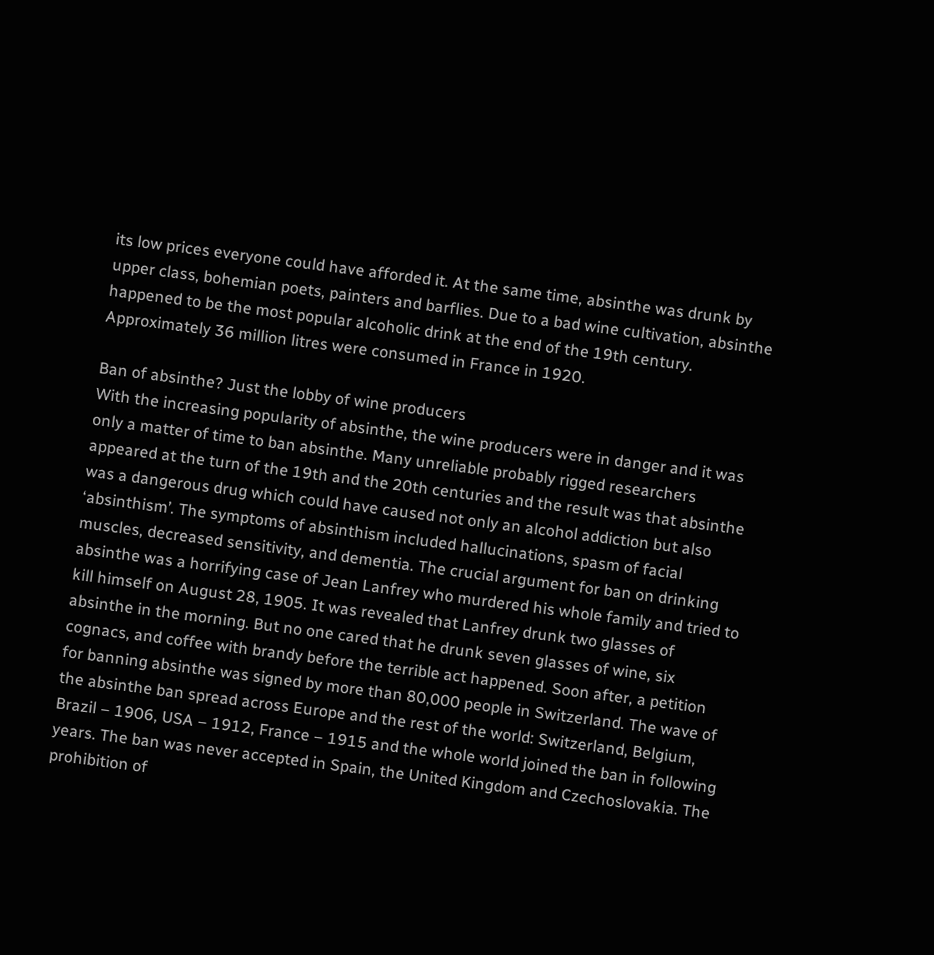its low prices everyone could have afforded it. At the same time, absinthe was drunk by upper class, bohemian poets, painters and barflies. Due to a bad wine cultivation, absinthe happened to be the most popular alcoholic drink at the end of the 19th century. Approximately 36 million litres were consumed in France in 1920.

Ban of absinthe? Just the lobby of wine producers
With the increasing popularity of absinthe, the wine producers were in danger and it was only a matter of time to ban absinthe. Many unreliable probably rigged researchers appeared at the turn of the 19th and the 20th centuries and the result was that absinthe was a dangerous drug which could have caused not only an alcohol addiction but also ‘absinthism’. The symptoms of absinthism included hallucinations, spasm of facial muscles, decreased sensitivity, and dementia. The crucial argument for ban on drinking absinthe was a horrifying case of Jean Lanfrey who murdered his whole family and tried to kill himself on August 28, 1905. It was revealed that Lanfrey drunk two glasses of absinthe in the morning. But no one cared that he drunk seven glasses of wine, six cognacs, and coffee with brandy before the terrible act happened. Soon after, a petition for banning absinthe was signed by more than 80,000 people in Switzerland. The wave of the absinthe ban spread across Europe and the rest of the world: Switzerland, Belgium, Brazil – 1906, USA – 1912, France – 1915 and the whole world joined the ban in following years. The ban was never accepted in Spain, the United Kingdom and Czechoslovakia. The prohibition of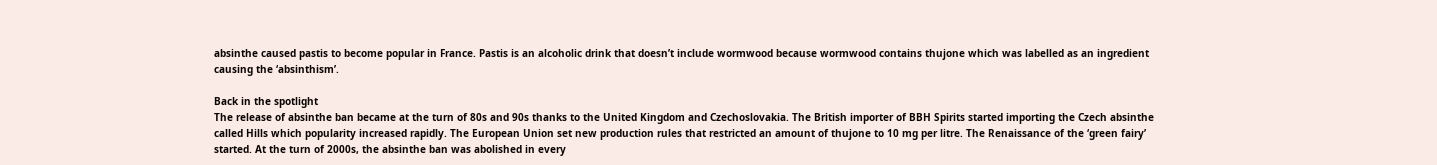absinthe caused pastis to become popular in France. Pastis is an alcoholic drink that doesn’t include wormwood because wormwood contains thujone which was labelled as an ingredient causing the ‘absinthism’.

Back in the spotlight
The release of absinthe ban became at the turn of 80s and 90s thanks to the United Kingdom and Czechoslovakia. The British importer of BBH Spirits started importing the Czech absinthe called Hills which popularity increased rapidly. The European Union set new production rules that restricted an amount of thujone to 10 mg per litre. The Renaissance of the ‘green fairy’ started. At the turn of 2000s, the absinthe ban was abolished in every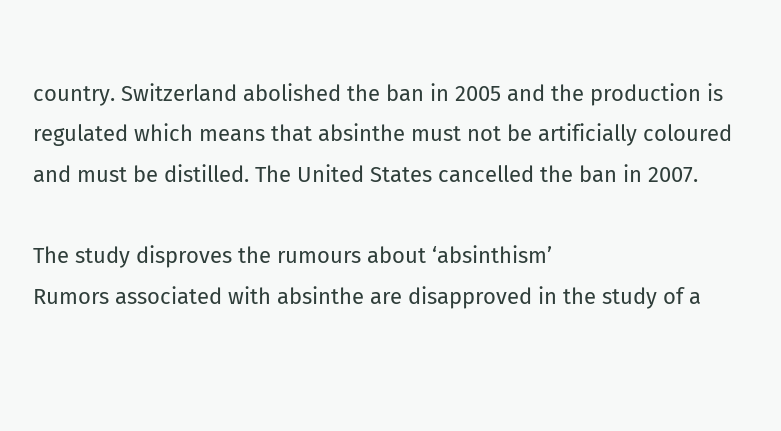country. Switzerland abolished the ban in 2005 and the production is regulated which means that absinthe must not be artificially coloured and must be distilled. The United States cancelled the ban in 2007.

The study disproves the rumours about ‘absinthism’
Rumors associated with absinthe are disapproved in the study of a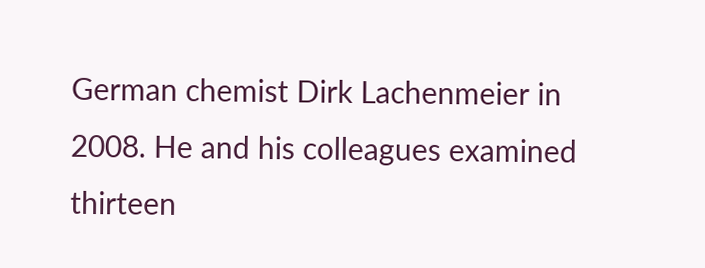German chemist Dirk Lachenmeier in 2008. He and his colleagues examined thirteen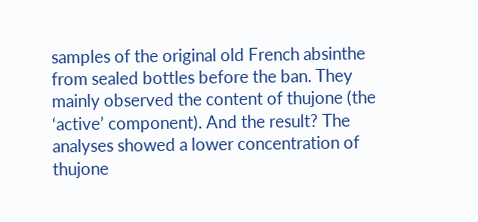samples of the original old French absinthe from sealed bottles before the ban. They mainly observed the content of thujone (the ‘active’ component). And the result? The analyses showed a lower concentration of thujone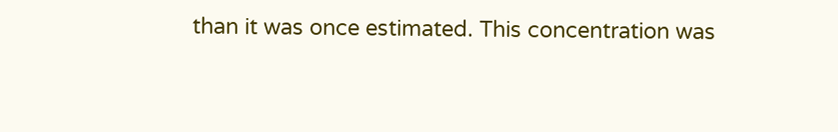than it was once estimated. This concentration was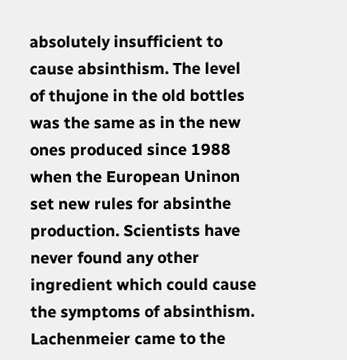absolutely insufficient to cause absinthism. The level of thujone in the old bottles was the same as in the new ones produced since 1988 when the European Uninon set new rules for absinthe production. Scientists have never found any other ingredient which could cause the symptoms of absinthism. Lachenmeier came to the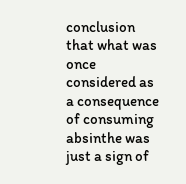conclusion that what was once considered as a consequence of consuming absinthe was just a sign of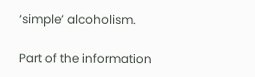‘simple’ alcoholism.

Part of the information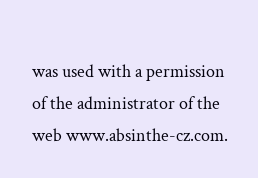was used with a permission of the administrator of the web www.absinthe-cz.com.